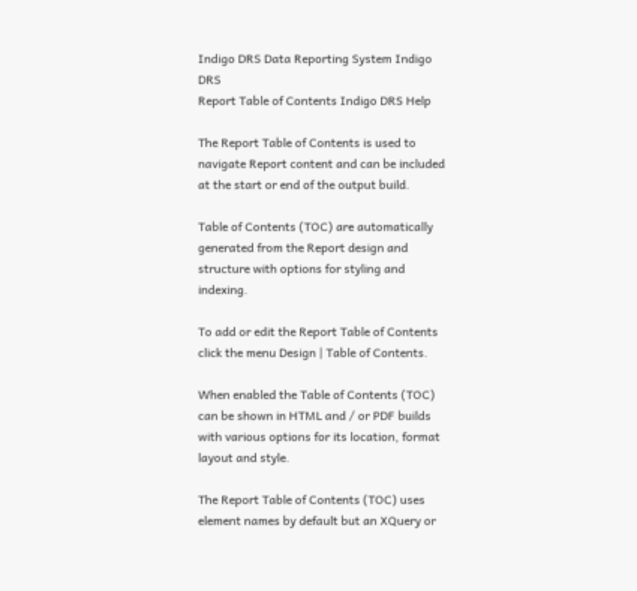Indigo DRS Data Reporting System Indigo DRS
Report Table of Contents Indigo DRS Help

The Report Table of Contents is used to navigate Report content and can be included at the start or end of the output build.

Table of Contents (TOC) are automatically generated from the Report design and structure with options for styling and indexing.

To add or edit the Report Table of Contents click the menu Design | Table of Contents.

When enabled the Table of Contents (TOC) can be shown in HTML and / or PDF builds with various options for its location, format layout and style.

The Report Table of Contents (TOC) uses element names by default but an XQuery or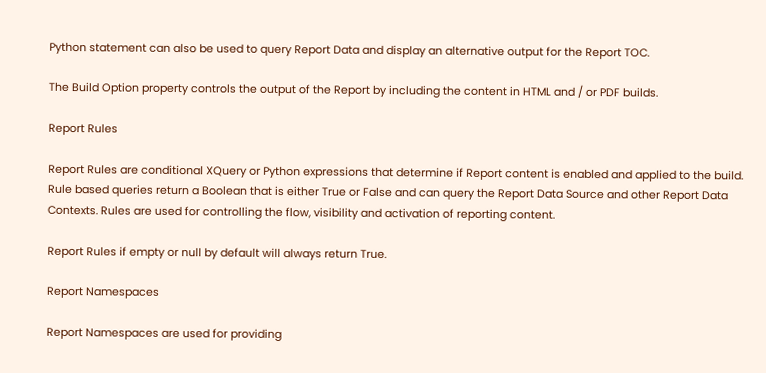Python statement can also be used to query Report Data and display an alternative output for the Report TOC.

The Build Option property controls the output of the Report by including the content in HTML and / or PDF builds.

Report Rules

Report Rules are conditional XQuery or Python expressions that determine if Report content is enabled and applied to the build. Rule based queries return a Boolean that is either True or False and can query the Report Data Source and other Report Data Contexts. Rules are used for controlling the flow, visibility and activation of reporting content.

Report Rules if empty or null by default will always return True.

Report Namespaces

Report Namespaces are used for providing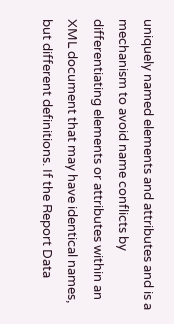uniquely named elements and attributes and is a mechanism to avoid name conflicts by differentiating elements or attributes within an XML document that may have identical names, but different definitions. If the Report Data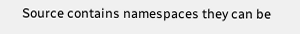Source contains namespaces they can be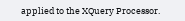applied to the XQuery Processor.